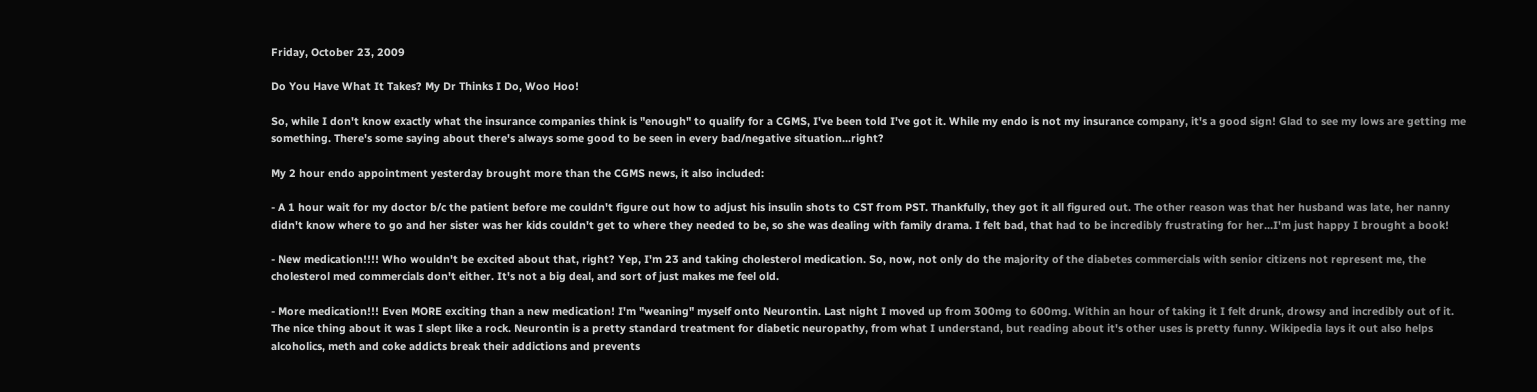Friday, October 23, 2009

Do You Have What It Takes? My Dr Thinks I Do, Woo Hoo!

So, while I don't know exactly what the insurance companies think is "enough" to qualify for a CGMS, I've been told I've got it. While my endo is not my insurance company, it's a good sign! Glad to see my lows are getting me something. There's some saying about there's always some good to be seen in every bad/negative situation...right?

My 2 hour endo appointment yesterday brought more than the CGMS news, it also included:

- A 1 hour wait for my doctor b/c the patient before me couldn't figure out how to adjust his insulin shots to CST from PST. Thankfully, they got it all figured out. The other reason was that her husband was late, her nanny didn't know where to go and her sister was her kids couldn't get to where they needed to be, so she was dealing with family drama. I felt bad, that had to be incredibly frustrating for her...I'm just happy I brought a book!

- New medication!!!! Who wouldn't be excited about that, right? Yep, I'm 23 and taking cholesterol medication. So, now, not only do the majority of the diabetes commercials with senior citizens not represent me, the cholesterol med commercials don't either. It's not a big deal, and sort of just makes me feel old.

- More medication!!! Even MORE exciting than a new medication! I'm "weaning" myself onto Neurontin. Last night I moved up from 300mg to 600mg. Within an hour of taking it I felt drunk, drowsy and incredibly out of it. The nice thing about it was I slept like a rock. Neurontin is a pretty standard treatment for diabetic neuropathy, from what I understand, but reading about it's other uses is pretty funny. Wikipedia lays it out also helps alcoholics, meth and coke addicts break their addictions and prevents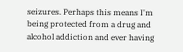seizures. Perhaps this means I'm being protected from a drug and alcohol addiction and ever having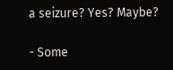a seizure? Yes? Maybe?

- Some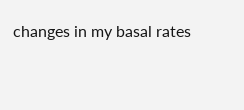changes in my basal rates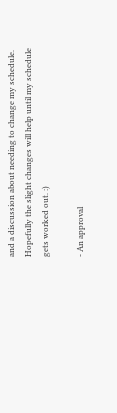and a discussion about needing to change my schedule. Hopefully the slight changes will help until my schedule gets worked out. :)

- An approval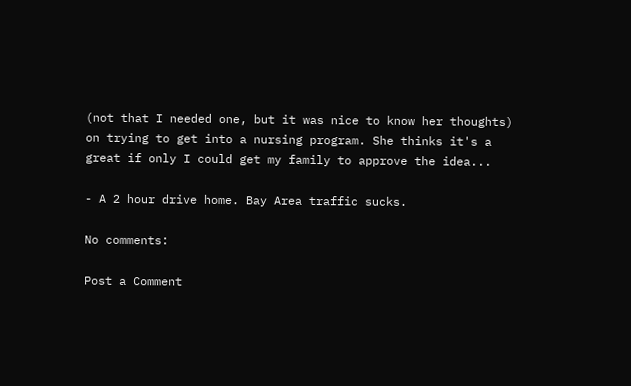(not that I needed one, but it was nice to know her thoughts) on trying to get into a nursing program. She thinks it's a great if only I could get my family to approve the idea...

- A 2 hour drive home. Bay Area traffic sucks.

No comments:

Post a Comment